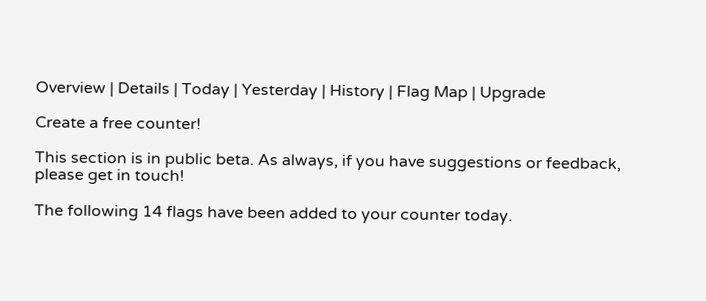Overview | Details | Today | Yesterday | History | Flag Map | Upgrade

Create a free counter!

This section is in public beta. As always, if you have suggestions or feedback, please get in touch!

The following 14 flags have been added to your counter today.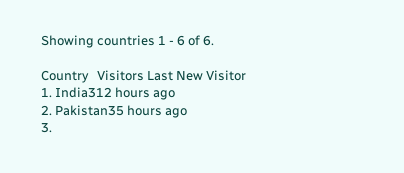Showing countries 1 - 6 of 6.

Country   Visitors Last New Visitor
1. India312 hours ago
2. Pakistan35 hours ago
3.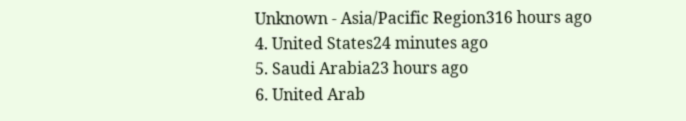Unknown - Asia/Pacific Region316 hours ago
4. United States24 minutes ago
5. Saudi Arabia23 hours ago
6. United Arab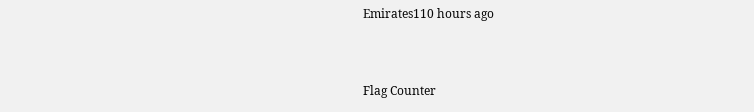Emirates110 hours ago


Flag Counter